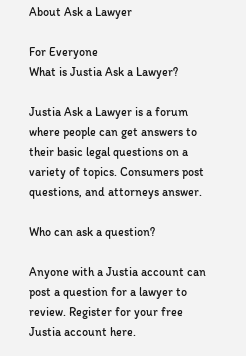About Ask a Lawyer

For Everyone
What is Justia Ask a Lawyer?

Justia Ask a Lawyer is a forum where people can get answers to their basic legal questions on a variety of topics. Consumers post questions, and attorneys answer.

Who can ask a question?

Anyone with a Justia account can post a question for a lawyer to review. Register for your free Justia account here.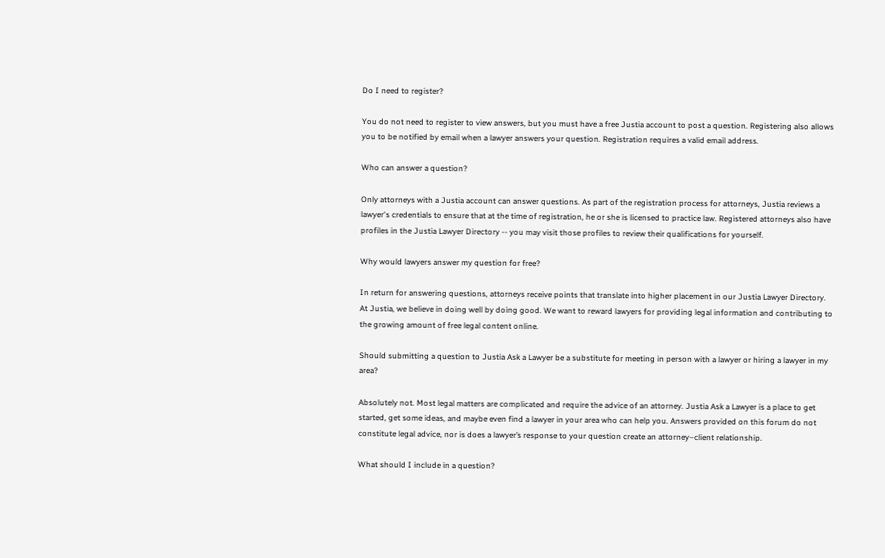Do I need to register?

You do not need to register to view answers, but you must have a free Justia account to post a question. Registering also allows you to be notified by email when a lawyer answers your question. Registration requires a valid email address.

Who can answer a question?

Only attorneys with a Justia account can answer questions. As part of the registration process for attorneys, Justia reviews a lawyer's credentials to ensure that at the time of registration, he or she is licensed to practice law. Registered attorneys also have profiles in the Justia Lawyer Directory -- you may visit those profiles to review their qualifications for yourself.

Why would lawyers answer my question for free?

In return for answering questions, attorneys receive points that translate into higher placement in our Justia Lawyer Directory. At Justia, we believe in doing well by doing good. We want to reward lawyers for providing legal information and contributing to the growing amount of free legal content online.

Should submitting a question to Justia Ask a Lawyer be a substitute for meeting in person with a lawyer or hiring a lawyer in my area?

Absolutely not. Most legal matters are complicated and require the advice of an attorney. Justia Ask a Lawyer is a place to get started, get some ideas, and maybe even find a lawyer in your area who can help you. Answers provided on this forum do not constitute legal advice, nor is does a lawyer’s response to your question create an attorney–client relationship.

What should I include in a question?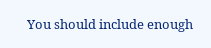You should include enough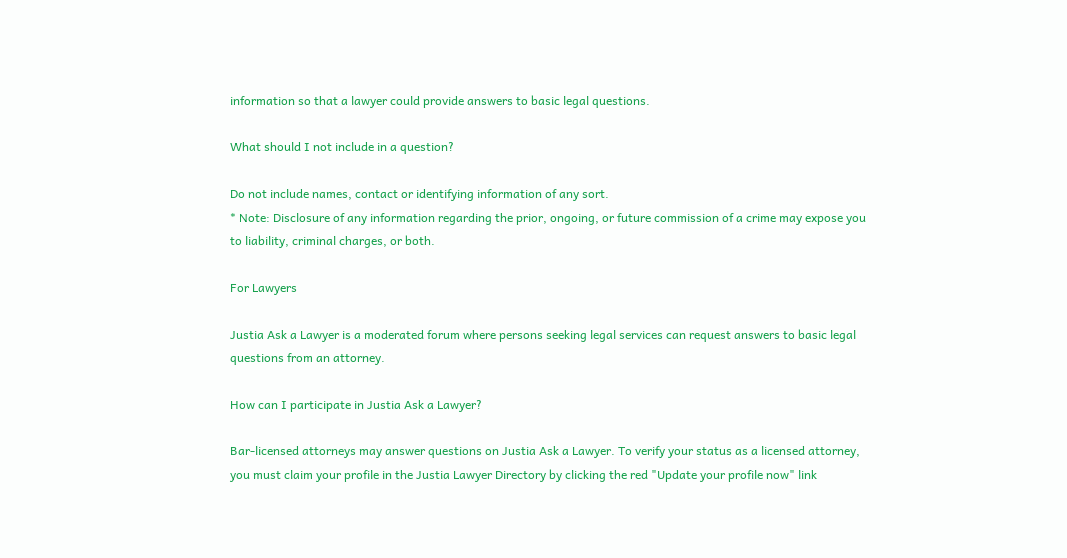information so that a lawyer could provide answers to basic legal questions.

What should I not include in a question?

Do not include names, contact or identifying information of any sort.
* Note: Disclosure of any information regarding the prior, ongoing, or future commission of a crime may expose you to liability, criminal charges, or both.

For Lawyers

Justia Ask a Lawyer is a moderated forum where persons seeking legal services can request answers to basic legal questions from an attorney.

How can I participate in Justia Ask a Lawyer?

Bar-licensed attorneys may answer questions on Justia Ask a Lawyer. To verify your status as a licensed attorney, you must claim your profile in the Justia Lawyer Directory by clicking the red "Update your profile now" link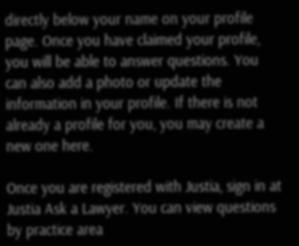directly below your name on your profile page. Once you have claimed your profile, you will be able to answer questions. You can also add a photo or update the information in your profile. If there is not already a profile for you, you may create a new one here.

Once you are registered with Justia, sign in at Justia Ask a Lawyer. You can view questions by practice area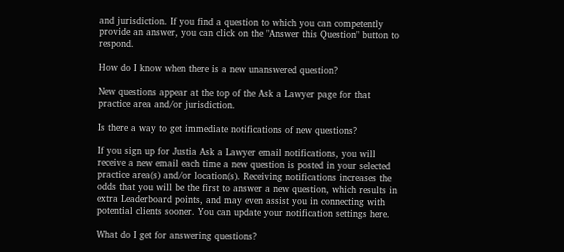and jurisdiction. If you find a question to which you can competently provide an answer, you can click on the "Answer this Question" button to respond.

How do I know when there is a new unanswered question?

New questions appear at the top of the Ask a Lawyer page for that practice area and/or jurisdiction.

Is there a way to get immediate notifications of new questions?

If you sign up for Justia Ask a Lawyer email notifications, you will receive a new email each time a new question is posted in your selected practice area(s) and/or location(s). Receiving notifications increases the odds that you will be the first to answer a new question, which results in extra Leaderboard points, and may even assist you in connecting with potential clients sooner. You can update your notification settings here.

What do I get for answering questions?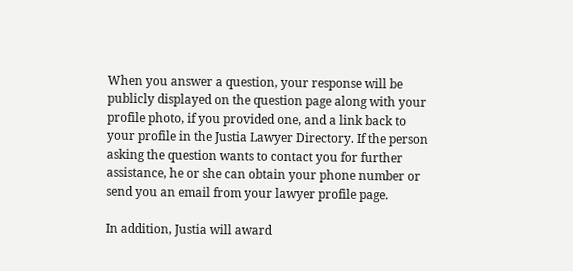When you answer a question, your response will be publicly displayed on the question page along with your profile photo, if you provided one, and a link back to your profile in the Justia Lawyer Directory. If the person asking the question wants to contact you for further assistance, he or she can obtain your phone number or send you an email from your lawyer profile page.

In addition, Justia will award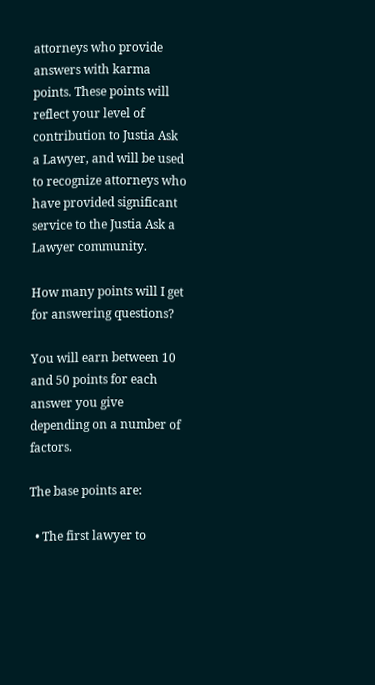attorneys who provide answers with karma points. These points will reflect your level of contribution to Justia Ask a Lawyer, and will be used to recognize attorneys who have provided significant service to the Justia Ask a Lawyer community.

How many points will I get for answering questions?

You will earn between 10 and 50 points for each answer you give depending on a number of factors.

The base points are:

  • The first lawyer to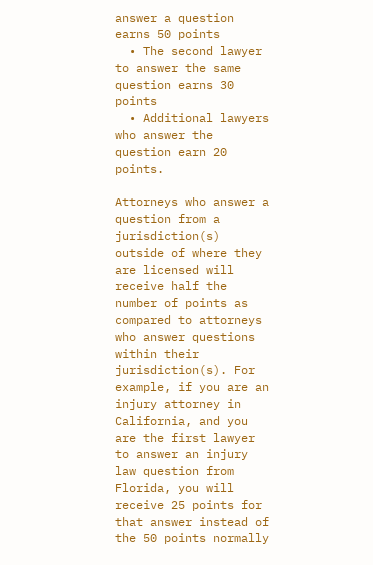answer a question earns 50 points
  • The second lawyer to answer the same question earns 30 points
  • Additional lawyers who answer the question earn 20 points.

Attorneys who answer a question from a jurisdiction(s) outside of where they are licensed will receive half the number of points as compared to attorneys who answer questions within their jurisdiction(s). For example, if you are an injury attorney in California, and you are the first lawyer to answer an injury law question from Florida, you will receive 25 points for that answer instead of the 50 points normally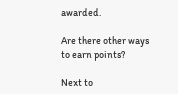awarded.

Are there other ways to earn points?

Next to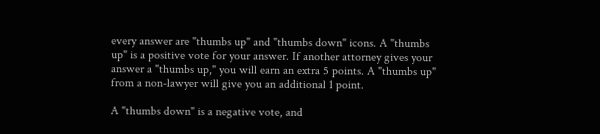every answer are "thumbs up" and "thumbs down" icons. A "thumbs up" is a positive vote for your answer. If another attorney gives your answer a "thumbs up," you will earn an extra 5 points. A "thumbs up" from a non-lawyer will give you an additional 1 point.

A "thumbs down" is a negative vote, and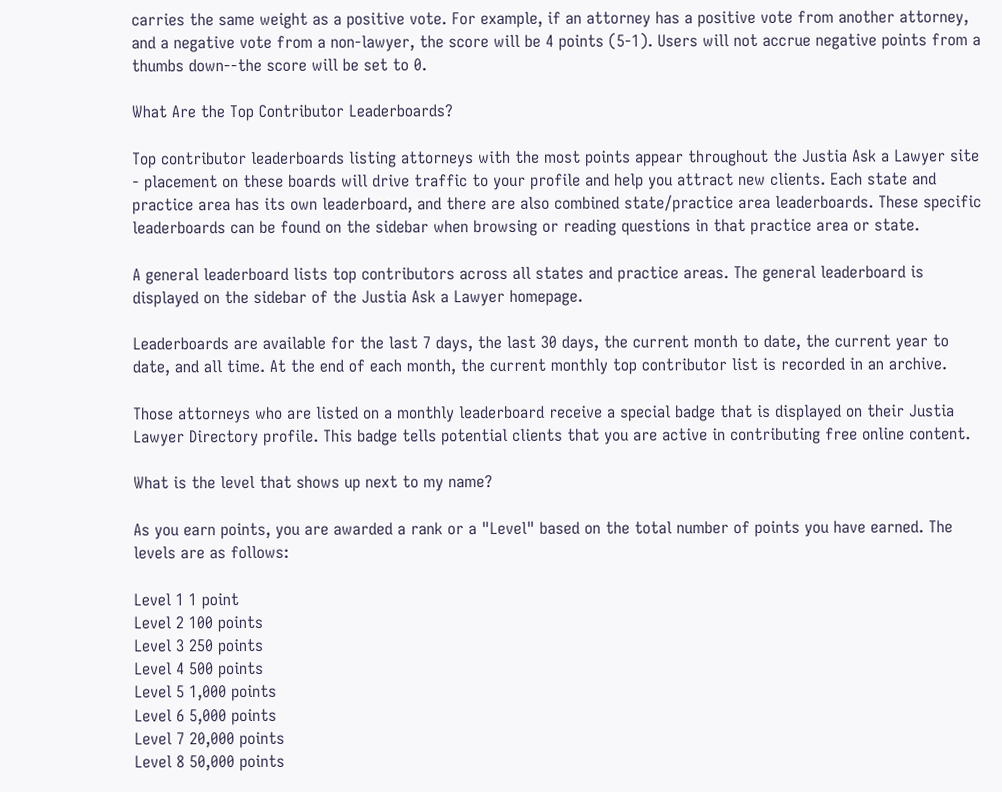carries the same weight as a positive vote. For example, if an attorney has a positive vote from another attorney, and a negative vote from a non-lawyer, the score will be 4 points (5-1). Users will not accrue negative points from a thumbs down--the score will be set to 0.

What Are the Top Contributor Leaderboards?

Top contributor leaderboards listing attorneys with the most points appear throughout the Justia Ask a Lawyer site - placement on these boards will drive traffic to your profile and help you attract new clients. Each state and practice area has its own leaderboard, and there are also combined state/practice area leaderboards. These specific leaderboards can be found on the sidebar when browsing or reading questions in that practice area or state.

A general leaderboard lists top contributors across all states and practice areas. The general leaderboard is displayed on the sidebar of the Justia Ask a Lawyer homepage.

Leaderboards are available for the last 7 days, the last 30 days, the current month to date, the current year to date, and all time. At the end of each month, the current monthly top contributor list is recorded in an archive.

Those attorneys who are listed on a monthly leaderboard receive a special badge that is displayed on their Justia Lawyer Directory profile. This badge tells potential clients that you are active in contributing free online content.

What is the level that shows up next to my name?

As you earn points, you are awarded a rank or a "Level" based on the total number of points you have earned. The levels are as follows:

Level 1 1 point
Level 2 100 points
Level 3 250 points
Level 4 500 points
Level 5 1,000 points
Level 6 5,000 points
Level 7 20,000 points
Level 8 50,000 points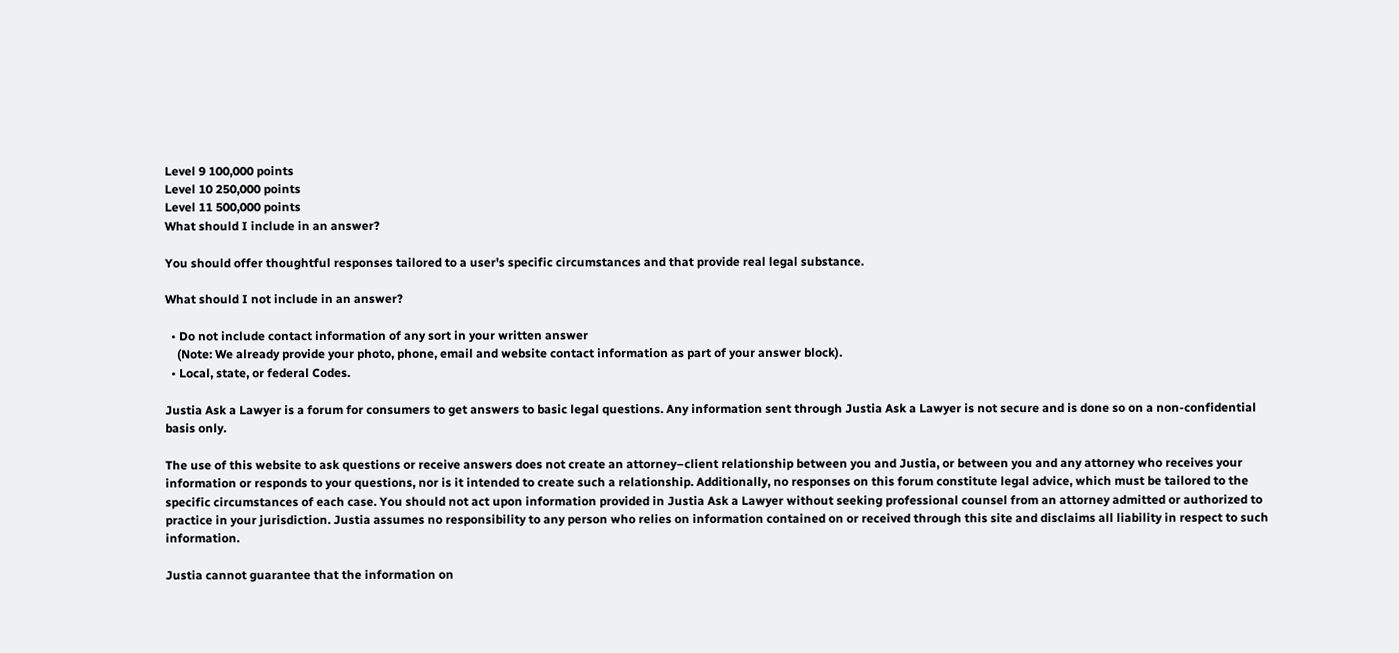Level 9 100,000 points
Level 10 250,000 points
Level 11 500,000 points
What should I include in an answer?

You should offer thoughtful responses tailored to a user's specific circumstances and that provide real legal substance.

What should I not include in an answer?

  • Do not include contact information of any sort in your written answer
    (Note: We already provide your photo, phone, email and website contact information as part of your answer block).
  • Local, state, or federal Codes.

Justia Ask a Lawyer is a forum for consumers to get answers to basic legal questions. Any information sent through Justia Ask a Lawyer is not secure and is done so on a non-confidential basis only.

The use of this website to ask questions or receive answers does not create an attorney–client relationship between you and Justia, or between you and any attorney who receives your information or responds to your questions, nor is it intended to create such a relationship. Additionally, no responses on this forum constitute legal advice, which must be tailored to the specific circumstances of each case. You should not act upon information provided in Justia Ask a Lawyer without seeking professional counsel from an attorney admitted or authorized to practice in your jurisdiction. Justia assumes no responsibility to any person who relies on information contained on or received through this site and disclaims all liability in respect to such information.

Justia cannot guarantee that the information on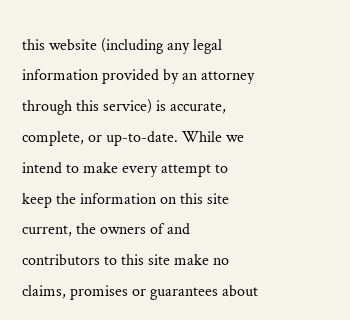this website (including any legal information provided by an attorney through this service) is accurate, complete, or up-to-date. While we intend to make every attempt to keep the information on this site current, the owners of and contributors to this site make no claims, promises or guarantees about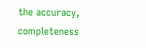the accuracy, completeness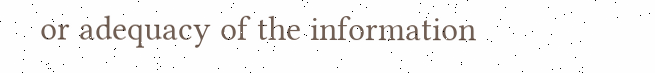or adequacy of the information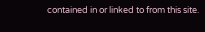contained in or linked to from this site.